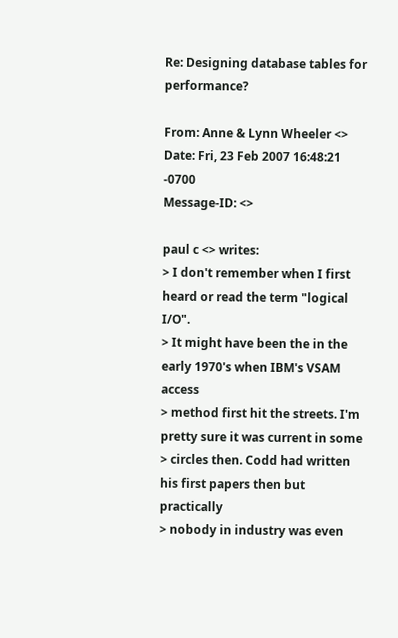Re: Designing database tables for performance?

From: Anne & Lynn Wheeler <>
Date: Fri, 23 Feb 2007 16:48:21 -0700
Message-ID: <>

paul c <> writes:
> I don't remember when I first heard or read the term "logical I/O".
> It might have been the in the early 1970's when IBM's VSAM access
> method first hit the streets. I'm pretty sure it was current in some
> circles then. Codd had written his first papers then but practically
> nobody in industry was even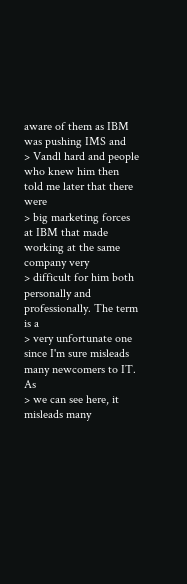aware of them as IBM was pushing IMS and
> Vandl hard and people who knew him then told me later that there were
> big marketing forces at IBM that made working at the same company very
> difficult for him both personally and professionally. The term is a
> very unfortunate one since I'm sure misleads many newcomers to IT. As
> we can see here, it misleads many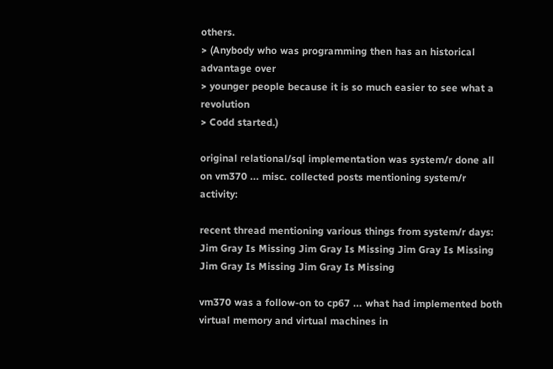others.
> (Anybody who was programming then has an historical advantage over
> younger people because it is so much easier to see what a revolution
> Codd started.)

original relational/sql implementation was system/r done all on vm370 ... misc. collected posts mentioning system/r activity:

recent thread mentioning various things from system/r days: Jim Gray Is Missing Jim Gray Is Missing Jim Gray Is Missing Jim Gray Is Missing Jim Gray Is Missing

vm370 was a follow-on to cp67 ... what had implemented both virtual memory and virtual machines in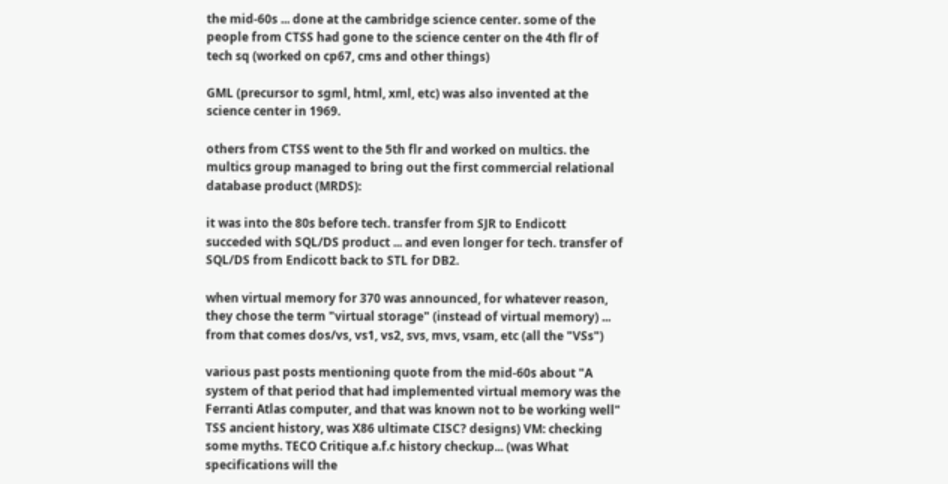the mid-60s ... done at the cambridge science center. some of the people from CTSS had gone to the science center on the 4th flr of tech sq (worked on cp67, cms and other things)

GML (precursor to sgml, html, xml, etc) was also invented at the science center in 1969.

others from CTSS went to the 5th flr and worked on multics. the multics group managed to bring out the first commercial relational database product (MRDS):

it was into the 80s before tech. transfer from SJR to Endicott succeded with SQL/DS product ... and even longer for tech. transfer of SQL/DS from Endicott back to STL for DB2.

when virtual memory for 370 was announced, for whatever reason, they chose the term "virtual storage" (instead of virtual memory) ... from that comes dos/vs, vs1, vs2, svs, mvs, vsam, etc (all the "VSs")

various past posts mentioning quote from the mid-60s about "A system of that period that had implemented virtual memory was the Ferranti Atlas computer, and that was known not to be working well" TSS ancient history, was X86 ultimate CISC? designs) VM: checking some myths. TECO Critique a.f.c history checkup... (was What specifications will the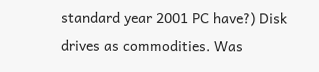standard year 2001 PC have?) Disk drives as commodities. Was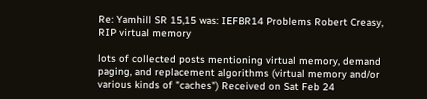Re: Yamhill SR 15,15 was: IEFBR14 Problems Robert Creasy, RIP virtual memory

lots of collected posts mentioning virtual memory, demand paging, and replacement algorithms (virtual memory and/or various kinds of "caches") Received on Sat Feb 24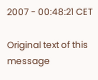2007 - 00:48:21 CET

Original text of this message